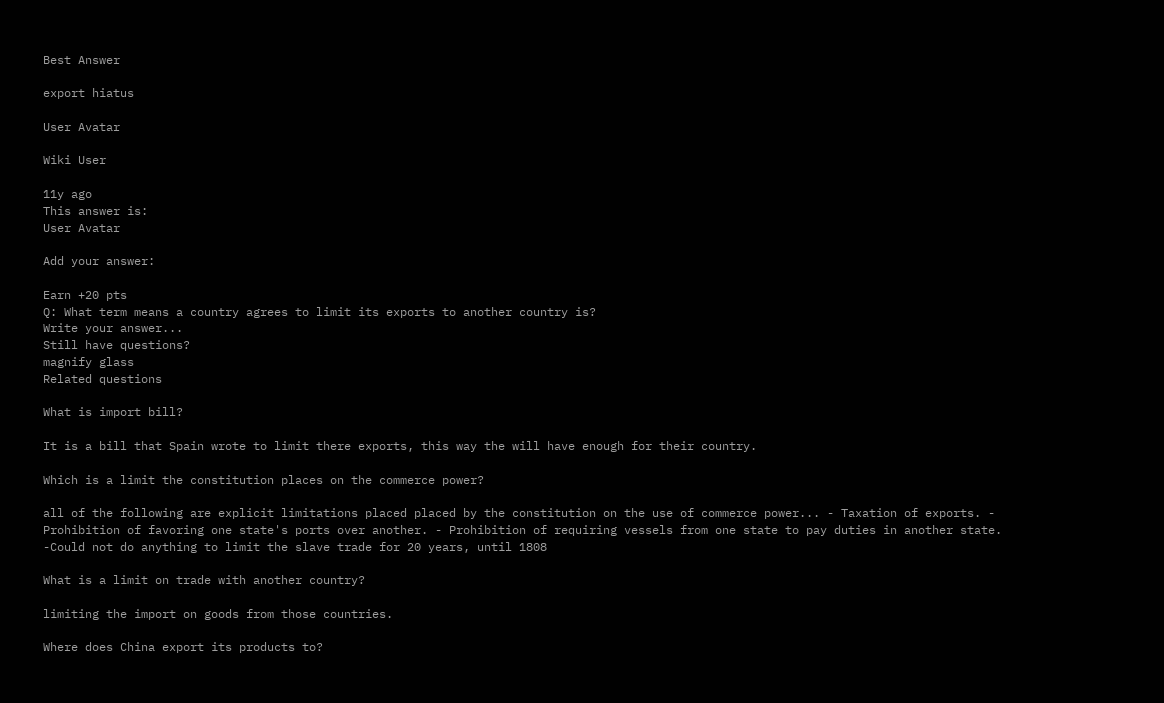Best Answer

export hiatus

User Avatar

Wiki User

11y ago
This answer is:
User Avatar

Add your answer:

Earn +20 pts
Q: What term means a country agrees to limit its exports to another country is?
Write your answer...
Still have questions?
magnify glass
Related questions

What is import bill?

It is a bill that Spain wrote to limit there exports, this way the will have enough for their country.

Which is a limit the constitution places on the commerce power?

all of the following are explicit limitations placed placed by the constitution on the use of commerce power... - Taxation of exports. - Prohibition of favoring one state's ports over another. - Prohibition of requiring vessels from one state to pay duties in another state. -Could not do anything to limit the slave trade for 20 years, until 1808

What is a limit on trade with another country?

limiting the import on goods from those countries.

Where does China export its products to?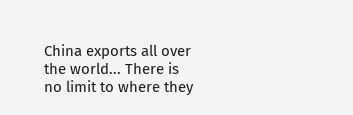China exports all over the world... There is no limit to where they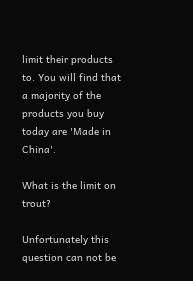limit their products to. You will find that a majority of the products you buy today are 'Made in China'.

What is the limit on trout?

Unfortunately this question can not be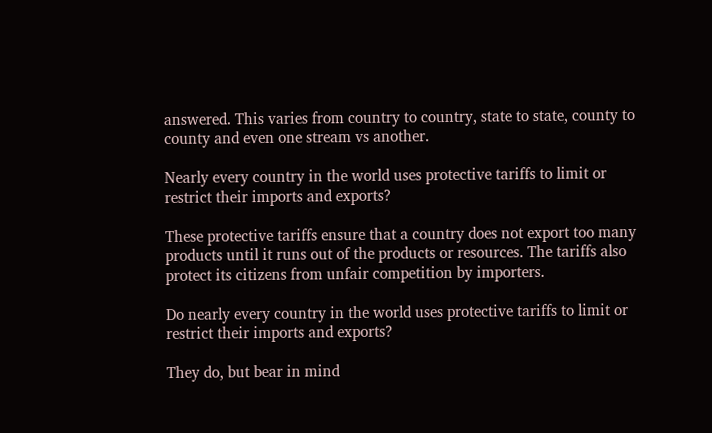answered. This varies from country to country, state to state, county to county and even one stream vs another.

Nearly every country in the world uses protective tariffs to limit or restrict their imports and exports?

These protective tariffs ensure that a country does not export too many products until it runs out of the products or resources. The tariffs also protect its citizens from unfair competition by importers.

Do nearly every country in the world uses protective tariffs to limit or restrict their imports and exports?

They do, but bear in mind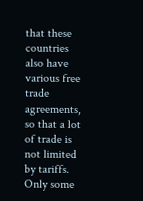that these countries also have various free trade agreements, so that a lot of trade is not limited by tariffs. Only some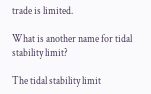trade is limited.

What is another name for tidal stability limit?

The tidal stability limit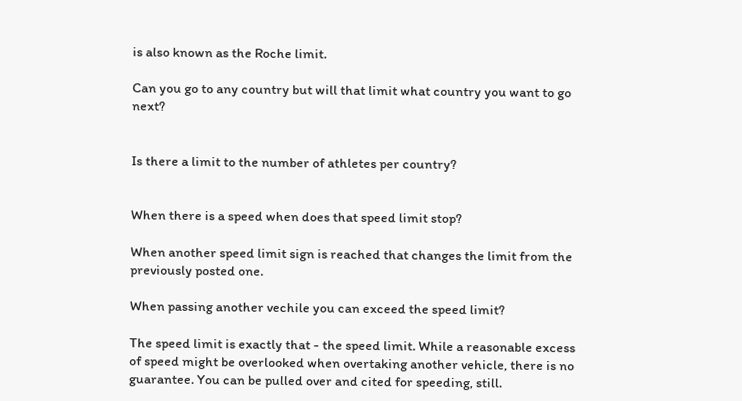is also known as the Roche limit.

Can you go to any country but will that limit what country you want to go next?


Is there a limit to the number of athletes per country?


When there is a speed when does that speed limit stop?

When another speed limit sign is reached that changes the limit from the previously posted one.

When passing another vechile you can exceed the speed limit?

The speed limit is exactly that - the speed limit. While a reasonable excess of speed might be overlooked when overtaking another vehicle, there is no guarantee. You can be pulled over and cited for speeding, still.